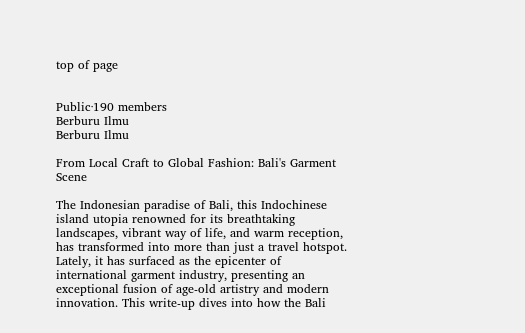top of page


Public·190 members
Berburu Ilmu
Berburu Ilmu

From Local Craft to Global Fashion: Bali's Garment Scene

The Indonesian paradise of Bali, this Indochinese island utopia renowned for its breathtaking landscapes, vibrant way of life, and warm reception, has transformed into more than just a travel hotspot. Lately, it has surfaced as the epicenter of international garment industry, presenting an exceptional fusion of age-old artistry and modern innovation. This write-up dives into how the Bali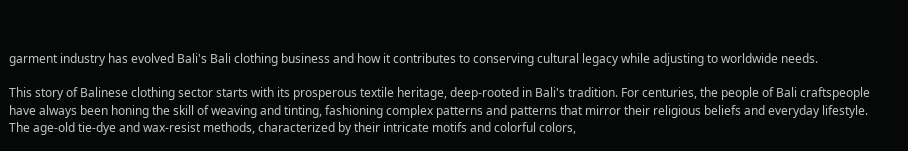garment industry has evolved Bali's Bali clothing business and how it contributes to conserving cultural legacy while adjusting to worldwide needs.

This story of Balinese clothing sector starts with its prosperous textile heritage, deep-rooted in Bali's tradition. For centuries, the people of Bali craftspeople have always been honing the skill of weaving and tinting, fashioning complex patterns and patterns that mirror their religious beliefs and everyday lifestyle. The age-old tie-dye and wax-resist methods, characterized by their intricate motifs and colorful colors,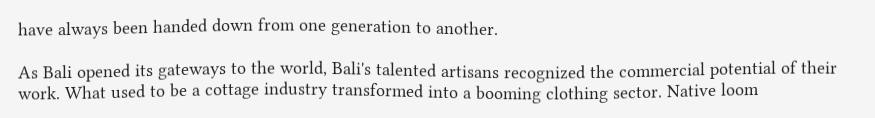have always been handed down from one generation to another.

As Bali opened its gateways to the world, Bali's talented artisans recognized the commercial potential of their work. What used to be a cottage industry transformed into a booming clothing sector. Native loom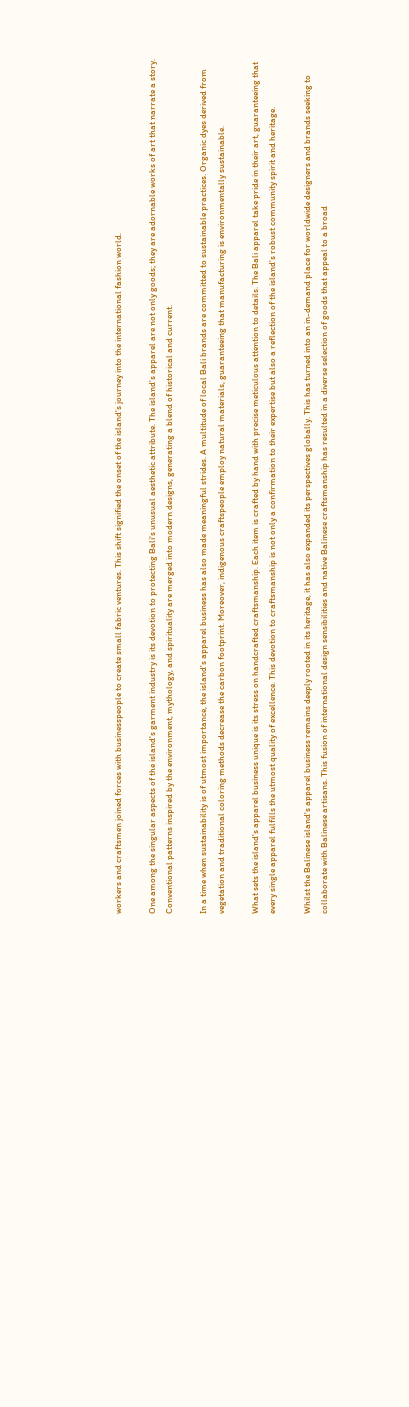workers and craftsmen joined forces with businesspeople to create small fabric ventures. This shift signified the onset of the island's journey into the international fashion world.

One among the singular aspects of the island's garment industry is its devotion to protecting Bali's unusual aesthetic attribute. The island's apparel are not only goods; they are adornable works of art that narrate a story. Conventional patterns inspired by the environment, mythology, and spirituality are merged into modern designs, generating a blend of historical and current.

In a time when sustainability is of utmost importance, the island's apparel business has also made meaningful strides. A multitude of local Bali brands are committed to sustainable practices. Organic dyes derived from vegetation and traditional coloring methods decrease the carbon footprint. Moreover, indigenous craftspeople employ natural materials, guaranteeing that manufacturing is environmentally sustainable.

What sets the island's apparel business unique is its stress on handcrafted craftsmanship. Each item is crafted by hand with precise meticulous attention to details. The Bali apparel take pride in their art, guaranteeing that every single apparel fulfills the utmost quality of excellence. This devotion to craftsmanship is not only a confirmation to their expertise but also a reflection of the island's robust community spirit and heritage.

Whilst the Balinese island's apparel business remains deeply rooted in its heritage, it has also expanded its perspectives globally. This has turned into an in-demand place for worldwide designers and brands seeking to collaborate with Balinese artisans. This fusion of international design sensibilities and native Balinese craftsmanship has resulted in a diverse selection of goods that appeal to a broad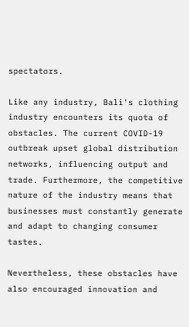spectators.

Like any industry, Bali's clothing industry encounters its quota of obstacles. The current COVID-19 outbreak upset global distribution networks, influencing output and trade. Furthermore, the competitive nature of the industry means that businesses must constantly generate and adapt to changing consumer tastes.

Nevertheless, these obstacles have also encouraged innovation and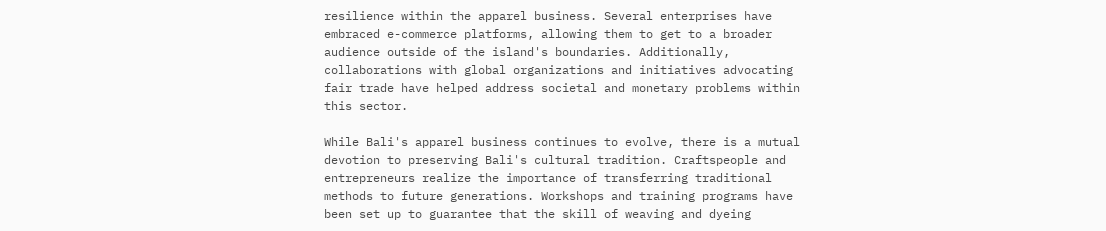resilience within the apparel business. Several enterprises have embraced e-commerce platforms, allowing them to get to a broader audience outside of the island's boundaries. Additionally, collaborations with global organizations and initiatives advocating fair trade have helped address societal and monetary problems within this sector.

While Bali's apparel business continues to evolve, there is a mutual devotion to preserving Bali's cultural tradition. Craftspeople and entrepreneurs realize the importance of transferring traditional methods to future generations. Workshops and training programs have been set up to guarantee that the skill of weaving and dyeing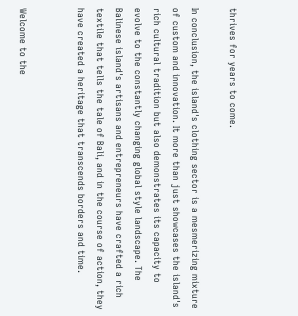thrives for years to come.

In conclusion, the island's clothing sector is a mesmerizing mixture of custom and innovation. It more than just showcases the island's rich cultural tradition but also demonstrates its capacity to evolve to the constantly changing global style landscape. The Balinese island's artisans and entrepreneurs have crafted a rich textile that tells the tale of Bali, and in the course of action, they have created a heritage that transcends borders and time.


Welcome to the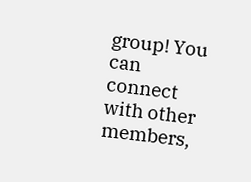group! You can connect with other members,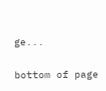ge...


bottom of page